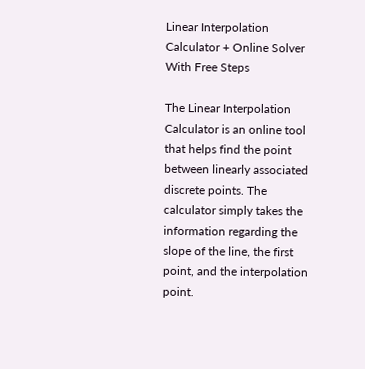Linear Interpolation Calculator + Online Solver With Free Steps

The Linear Interpolation Calculator is an online tool that helps find the point between linearly associated discrete points. The calculator simply takes the information regarding the slope of the line, the first point, and the interpolation point.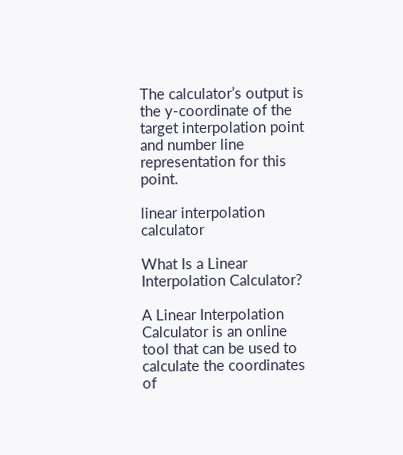The calculator’s output is the y-coordinate of the target interpolation point and number line representation for this point.

linear interpolation calculator

What Is a Linear Interpolation Calculator?

A Linear Interpolation Calculator is an online tool that can be used to calculate the coordinates of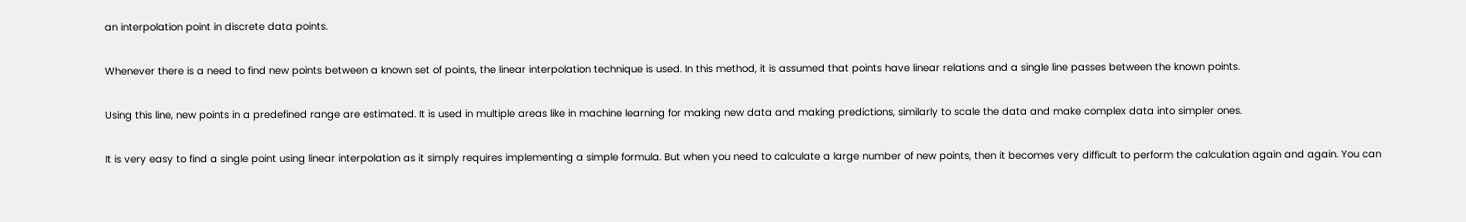an interpolation point in discrete data points.

Whenever there is a need to find new points between a known set of points, the linear interpolation technique is used. In this method, it is assumed that points have linear relations and a single line passes between the known points.

Using this line, new points in a predefined range are estimated. It is used in multiple areas like in machine learning for making new data and making predictions, similarly to scale the data and make complex data into simpler ones.

It is very easy to find a single point using linear interpolation as it simply requires implementing a simple formula. But when you need to calculate a large number of new points, then it becomes very difficult to perform the calculation again and again. You can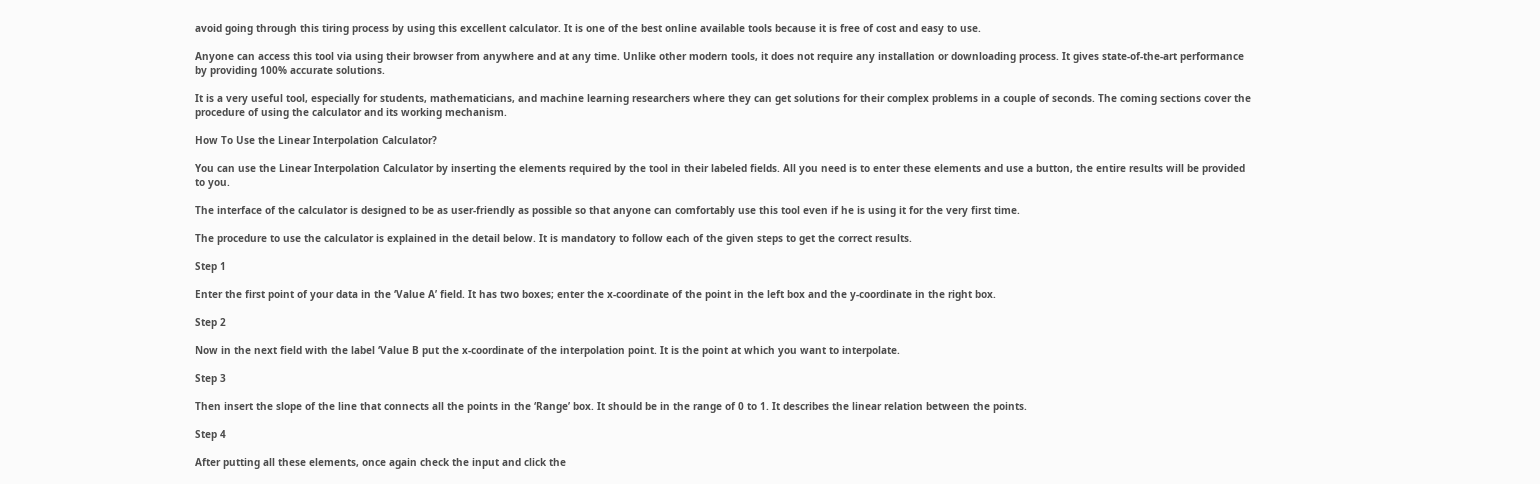avoid going through this tiring process by using this excellent calculator. It is one of the best online available tools because it is free of cost and easy to use.

Anyone can access this tool via using their browser from anywhere and at any time. Unlike other modern tools, it does not require any installation or downloading process. It gives state-of-the-art performance by providing 100% accurate solutions.

It is a very useful tool, especially for students, mathematicians, and machine learning researchers where they can get solutions for their complex problems in a couple of seconds. The coming sections cover the procedure of using the calculator and its working mechanism.

How To Use the Linear Interpolation Calculator?

You can use the Linear Interpolation Calculator by inserting the elements required by the tool in their labeled fields. All you need is to enter these elements and use a button, the entire results will be provided to you.

The interface of the calculator is designed to be as user-friendly as possible so that anyone can comfortably use this tool even if he is using it for the very first time.

The procedure to use the calculator is explained in the detail below. It is mandatory to follow each of the given steps to get the correct results.

Step 1

Enter the first point of your data in the ‘Value A’ field. It has two boxes; enter the x-coordinate of the point in the left box and the y-coordinate in the right box.

Step 2

Now in the next field with the label ‘Value B put the x-coordinate of the interpolation point. It is the point at which you want to interpolate.

Step 3

Then insert the slope of the line that connects all the points in the ‘Range’ box. It should be in the range of 0 to 1. It describes the linear relation between the points.

Step 4

After putting all these elements, once again check the input and click the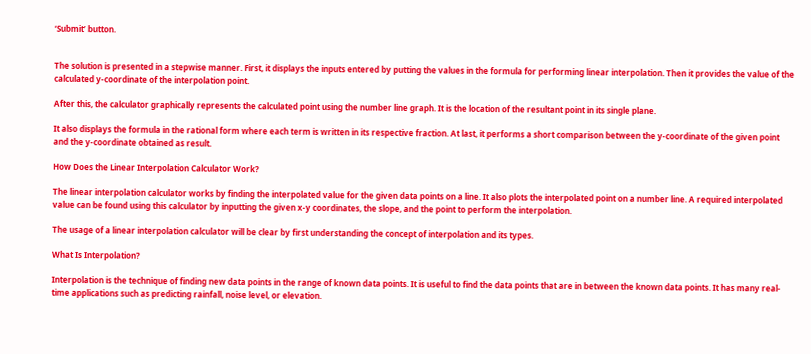‘Submit’ button.


The solution is presented in a stepwise manner. First, it displays the inputs entered by putting the values in the formula for performing linear interpolation. Then it provides the value of the calculated y-coordinate of the interpolation point.

After this, the calculator graphically represents the calculated point using the number line graph. It is the location of the resultant point in its single plane.

It also displays the formula in the rational form where each term is written in its respective fraction. At last, it performs a short comparison between the y-coordinate of the given point and the y-coordinate obtained as result.

How Does the Linear Interpolation Calculator Work?

The linear interpolation calculator works by finding the interpolated value for the given data points on a line. It also plots the interpolated point on a number line. A required interpolated value can be found using this calculator by inputting the given x-y coordinates, the slope, and the point to perform the interpolation.

The usage of a linear interpolation calculator will be clear by first understanding the concept of interpolation and its types.

What Is Interpolation?

Interpolation is the technique of finding new data points in the range of known data points. It is useful to find the data points that are in between the known data points. It has many real-time applications such as predicting rainfall, noise level, or elevation.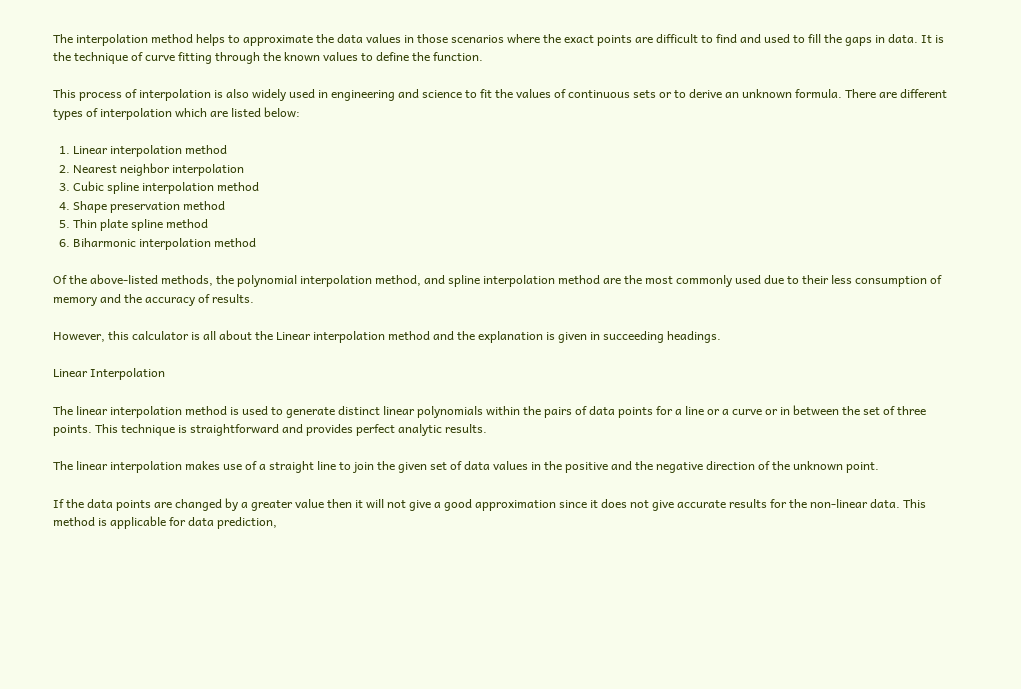The interpolation method helps to approximate the data values in those scenarios where the exact points are difficult to find and used to fill the gaps in data. It is the technique of curve fitting through the known values to define the function.

This process of interpolation is also widely used in engineering and science to fit the values of continuous sets or to derive an unknown formula. There are different types of interpolation which are listed below:

  1. Linear interpolation method
  2. Nearest neighbor interpolation
  3. Cubic spline interpolation method
  4. Shape preservation method
  5. Thin plate spline method
  6. Biharmonic interpolation method

Of the above-listed methods, the polynomial interpolation method, and spline interpolation method are the most commonly used due to their less consumption of memory and the accuracy of results.

However, this calculator is all about the Linear interpolation method and the explanation is given in succeeding headings.

Linear Interpolation

The linear interpolation method is used to generate distinct linear polynomials within the pairs of data points for a line or a curve or in between the set of three points. This technique is straightforward and provides perfect analytic results.

The linear interpolation makes use of a straight line to join the given set of data values in the positive and the negative direction of the unknown point.

If the data points are changed by a greater value then it will not give a good approximation since it does not give accurate results for the non-linear data. This method is applicable for data prediction,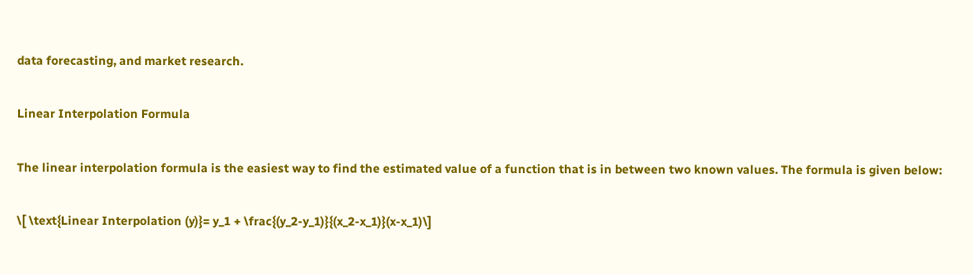data forecasting, and market research.

Linear Interpolation Formula

The linear interpolation formula is the easiest way to find the estimated value of a function that is in between two known values. The formula is given below:

\[ \text{Linear Interpolation (y)}= y_1 + \frac{(y_2-y_1)}{(x_2-x_1)}(x-x_1)\]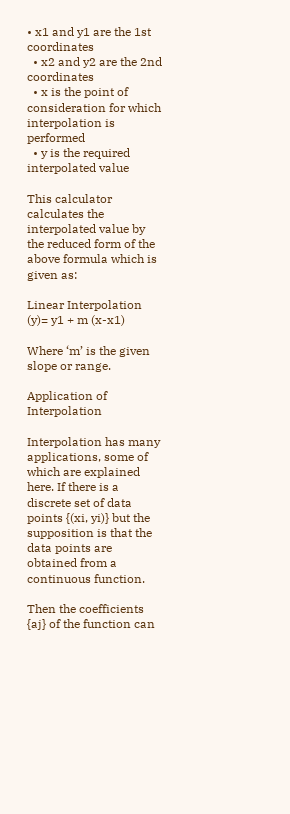• x1 and y1 are the 1st coordinates
  • x2 and y2 are the 2nd coordinates
  • x is the point of consideration for which interpolation is performed
  • y is the required interpolated value

This calculator calculates the interpolated value by the reduced form of the above formula which is given as:

Linear Interpolation (y)= y1 + m (x-x1)

Where ‘m’ is the given slope or range.

Application of Interpolation

Interpolation has many applications, some of which are explained here. If there is a discrete set of data points {(xi, yi)} but the supposition is that the data points are obtained from a continuous function.

Then the coefficients {aj} of the function can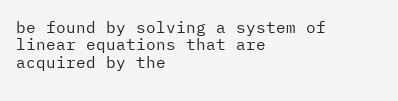be found by solving a system of linear equations that are acquired by the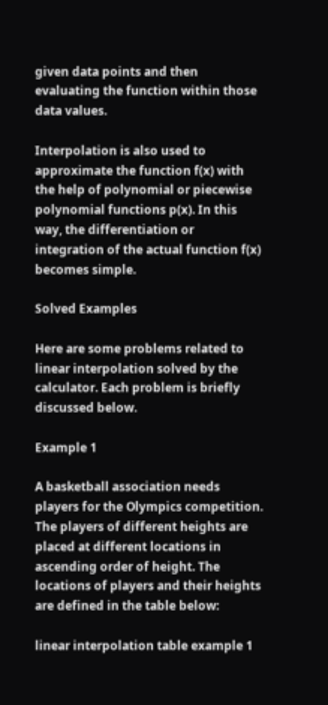given data points and then evaluating the function within those data values.

Interpolation is also used to approximate the function f(x) with the help of polynomial or piecewise polynomial functions p(x). In this way, the differentiation or integration of the actual function f(x) becomes simple.

Solved Examples

Here are some problems related to linear interpolation solved by the calculator. Each problem is briefly discussed below.

Example 1

A basketball association needs players for the Olympics competition. The players of different heights are placed at different locations in ascending order of height. The locations of players and their heights are defined in the table below:

linear interpolation table example 1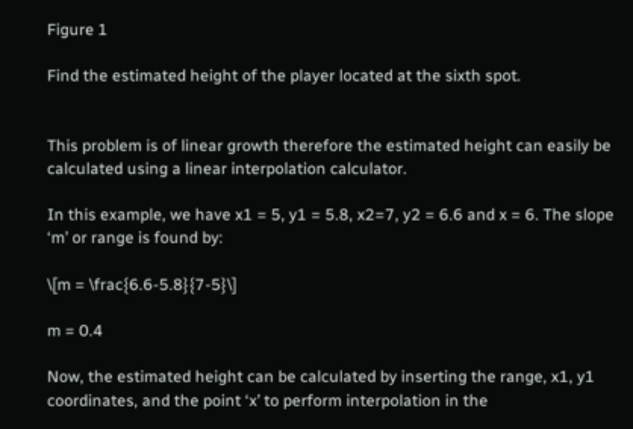Figure 1

Find the estimated height of the player located at the sixth spot.


This problem is of linear growth therefore the estimated height can easily be calculated using a linear interpolation calculator.

In this example, we have x1 = 5, y1 = 5.8, x2=7, y2 = 6.6 and x = 6. The slope ‘m’ or range is found by:

\[m = \frac{6.6-5.8}{7-5}\]

m = 0.4

Now, the estimated height can be calculated by inserting the range, x1, y1 coordinates, and the point ‘x’ to perform interpolation in the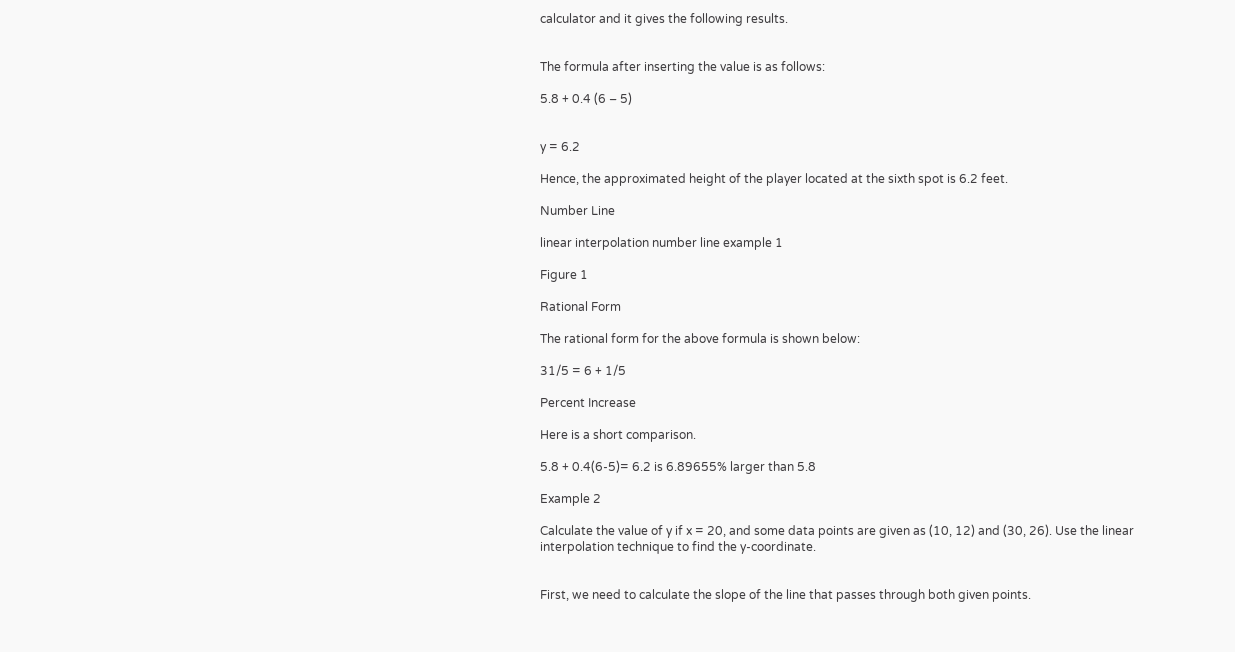calculator and it gives the following results.


The formula after inserting the value is as follows:

5.8 + 0.4 (6 – 5)


y = 6.2

Hence, the approximated height of the player located at the sixth spot is 6.2 feet.

Number Line

linear interpolation number line example 1

Figure 1

Rational Form

The rational form for the above formula is shown below:

31/5 = 6 + 1/5

Percent Increase

Here is a short comparison.

5.8 + 0.4(6-5)= 6.2 is 6.89655% larger than 5.8

Example 2

Calculate the value of y if x = 20, and some data points are given as (10, 12) and (30, 26). Use the linear interpolation technique to find the y-coordinate.


First, we need to calculate the slope of the line that passes through both given points.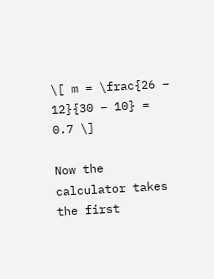\[ m = \frac{26 – 12}{30 – 10} = 0.7 \]

Now the calculator takes the first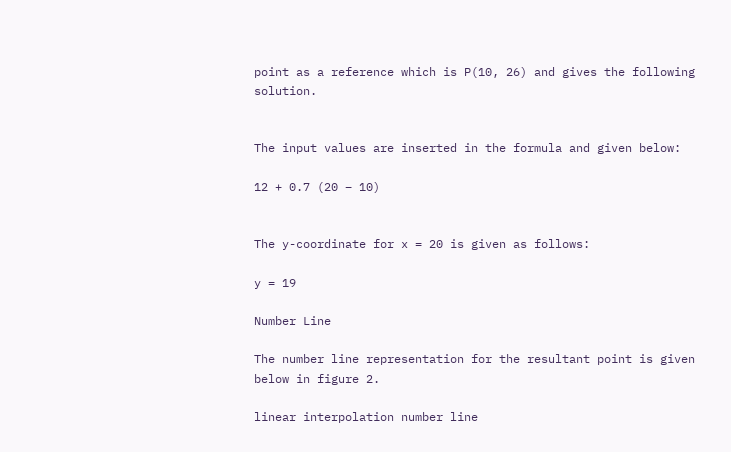point as a reference which is P(10, 26) and gives the following solution.


The input values are inserted in the formula and given below:

12 + 0.7 (20 – 10)


The y-coordinate for x = 20 is given as follows:

y = 19

Number Line

The number line representation for the resultant point is given below in figure 2.

linear interpolation number line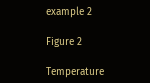example 2

Figure 2

Temperature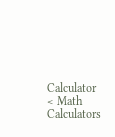Calculator < Math Calculators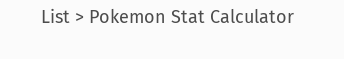List > Pokemon Stat Calculator